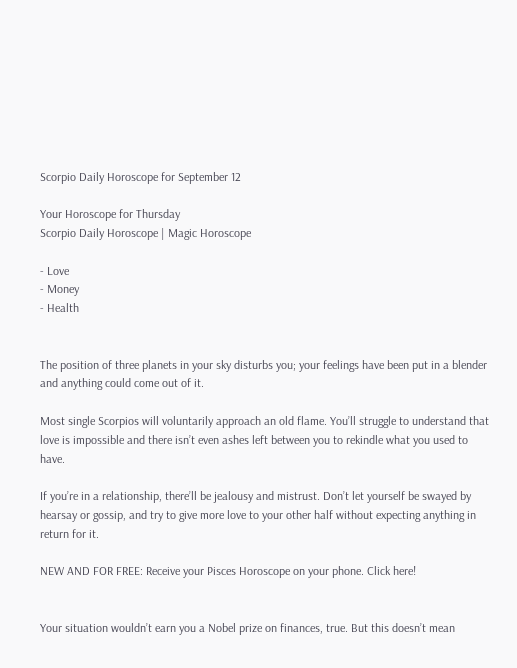Scorpio Daily Horoscope for September 12

Your Horoscope for Thursday
Scorpio Daily Horoscope | Magic Horoscope

- Love
- Money
- Health


The position of three planets in your sky disturbs you; your feelings have been put in a blender and anything could come out of it.

Most single Scorpios will voluntarily approach an old flame. You’ll struggle to understand that love is impossible and there isn’t even ashes left between you to rekindle what you used to have.

If you’re in a relationship, there’ll be jealousy and mistrust. Don’t let yourself be swayed by hearsay or gossip, and try to give more love to your other half without expecting anything in return for it.

NEW AND FOR FREE: Receive your Pisces Horoscope on your phone. Click here!


Your situation wouldn’t earn you a Nobel prize on finances, true. But this doesn’t mean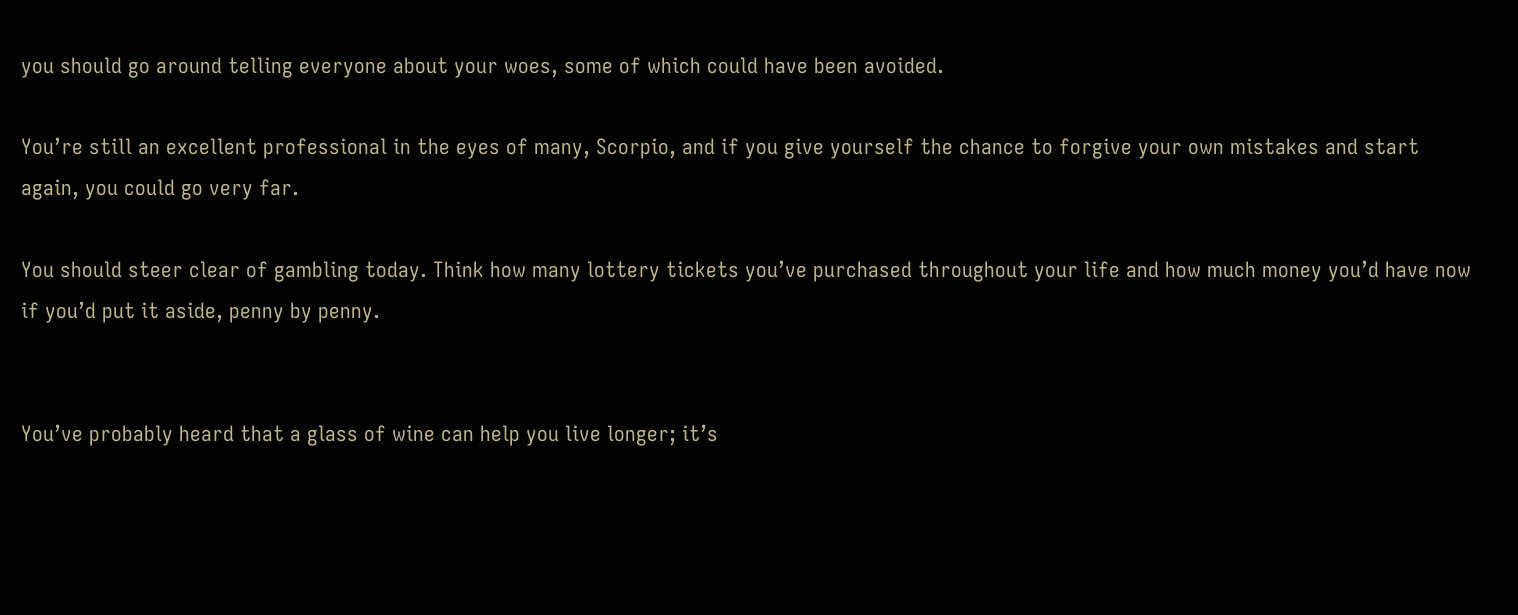you should go around telling everyone about your woes, some of which could have been avoided.

You’re still an excellent professional in the eyes of many, Scorpio, and if you give yourself the chance to forgive your own mistakes and start again, you could go very far.

You should steer clear of gambling today. Think how many lottery tickets you’ve purchased throughout your life and how much money you’d have now if you’d put it aside, penny by penny.


You’ve probably heard that a glass of wine can help you live longer; it’s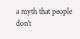a myth that people don’t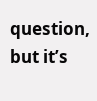question, but it’s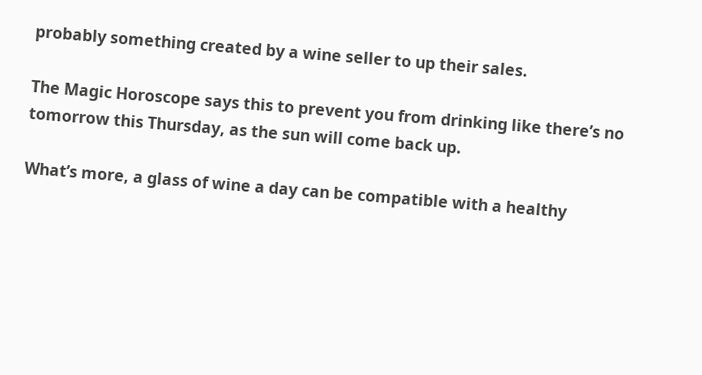probably something created by a wine seller to up their sales.

The Magic Horoscope says this to prevent you from drinking like there’s no tomorrow this Thursday, as the sun will come back up.

What’s more, a glass of wine a day can be compatible with a healthy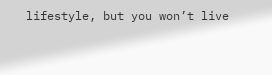lifestyle, but you won’t live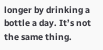longer by drinking a bottle a day. It’s not the same thing.